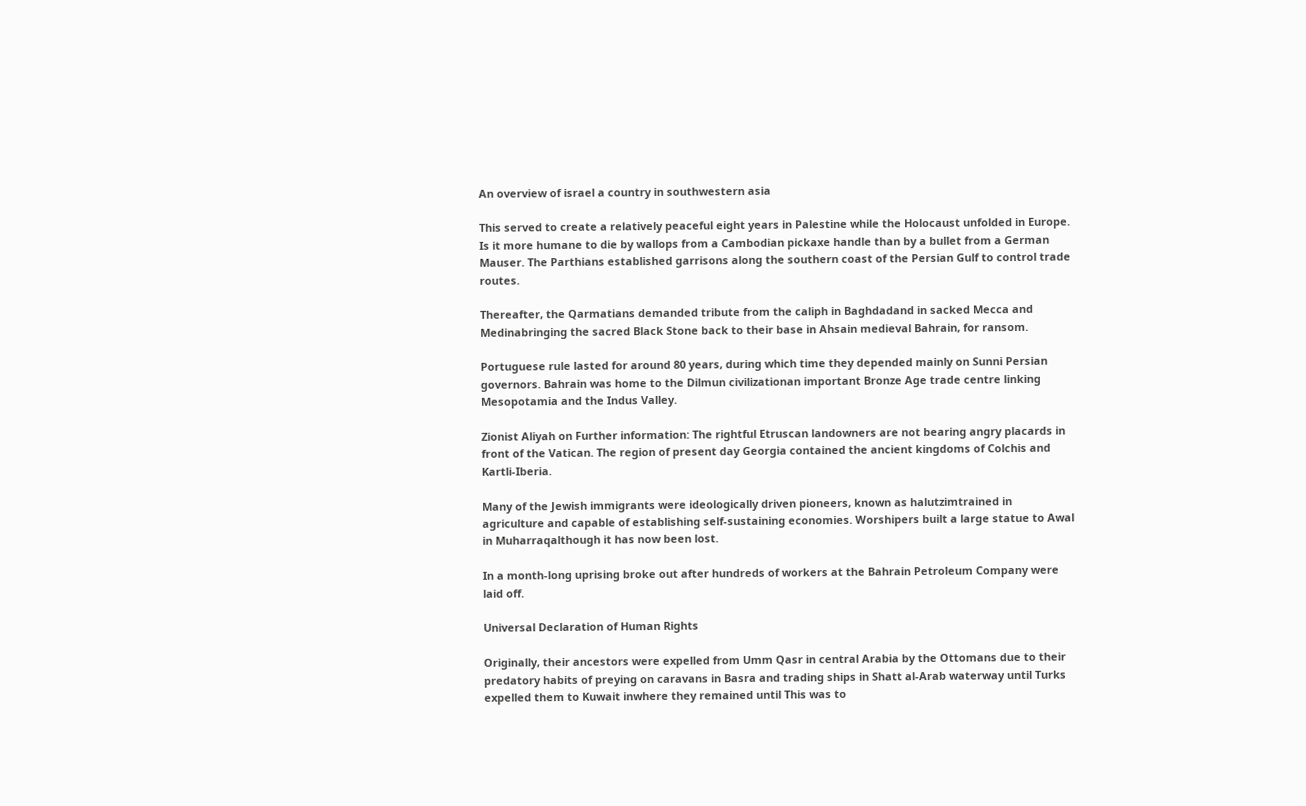An overview of israel a country in southwestern asia

This served to create a relatively peaceful eight years in Palestine while the Holocaust unfolded in Europe. Is it more humane to die by wallops from a Cambodian pickaxe handle than by a bullet from a German Mauser. The Parthians established garrisons along the southern coast of the Persian Gulf to control trade routes.

Thereafter, the Qarmatians demanded tribute from the caliph in Baghdadand in sacked Mecca and Medinabringing the sacred Black Stone back to their base in Ahsain medieval Bahrain, for ransom.

Portuguese rule lasted for around 80 years, during which time they depended mainly on Sunni Persian governors. Bahrain was home to the Dilmun civilizationan important Bronze Age trade centre linking Mesopotamia and the Indus Valley.

Zionist Aliyah on Further information: The rightful Etruscan landowners are not bearing angry placards in front of the Vatican. The region of present day Georgia contained the ancient kingdoms of Colchis and Kartli-Iberia.

Many of the Jewish immigrants were ideologically driven pioneers, known as halutzimtrained in agriculture and capable of establishing self-sustaining economies. Worshipers built a large statue to Awal in Muharraqalthough it has now been lost.

In a month-long uprising broke out after hundreds of workers at the Bahrain Petroleum Company were laid off.

Universal Declaration of Human Rights

Originally, their ancestors were expelled from Umm Qasr in central Arabia by the Ottomans due to their predatory habits of preying on caravans in Basra and trading ships in Shatt al-Arab waterway until Turks expelled them to Kuwait inwhere they remained until This was to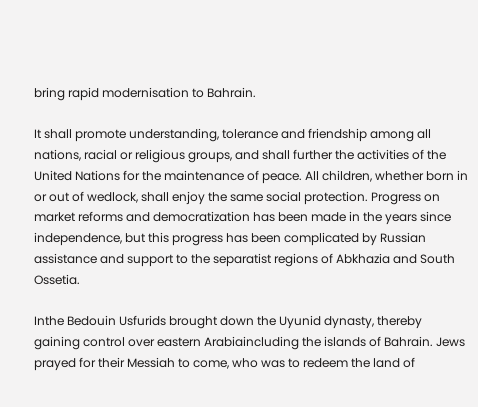bring rapid modernisation to Bahrain.

It shall promote understanding, tolerance and friendship among all nations, racial or religious groups, and shall further the activities of the United Nations for the maintenance of peace. All children, whether born in or out of wedlock, shall enjoy the same social protection. Progress on market reforms and democratization has been made in the years since independence, but this progress has been complicated by Russian assistance and support to the separatist regions of Abkhazia and South Ossetia.

Inthe Bedouin Usfurids brought down the Uyunid dynasty, thereby gaining control over eastern Arabiaincluding the islands of Bahrain. Jews prayed for their Messiah to come, who was to redeem the land of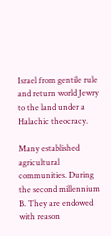Israel from gentile rule and return world Jewry to the land under a Halachic theocracy.

Many established agricultural communities. During the second millennium B. They are endowed with reason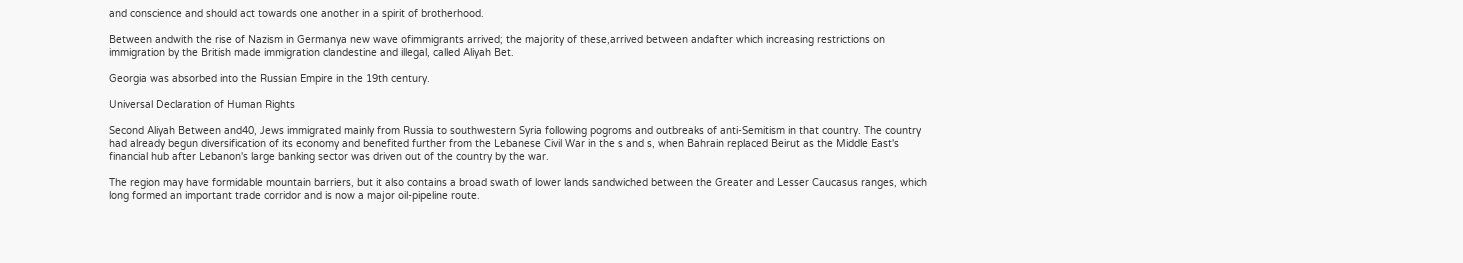and conscience and should act towards one another in a spirit of brotherhood.

Between andwith the rise of Nazism in Germanya new wave ofimmigrants arrived; the majority of these,arrived between andafter which increasing restrictions on immigration by the British made immigration clandestine and illegal, called Aliyah Bet.

Georgia was absorbed into the Russian Empire in the 19th century.

Universal Declaration of Human Rights

Second Aliyah Between and40, Jews immigrated mainly from Russia to southwestern Syria following pogroms and outbreaks of anti-Semitism in that country. The country had already begun diversification of its economy and benefited further from the Lebanese Civil War in the s and s, when Bahrain replaced Beirut as the Middle East's financial hub after Lebanon's large banking sector was driven out of the country by the war.

The region may have formidable mountain barriers, but it also contains a broad swath of lower lands sandwiched between the Greater and Lesser Caucasus ranges, which long formed an important trade corridor and is now a major oil-pipeline route.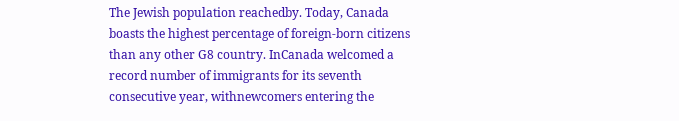The Jewish population reachedby. Today, Canada boasts the highest percentage of foreign-born citizens than any other G8 country. InCanada welcomed a record number of immigrants for its seventh consecutive year, withnewcomers entering the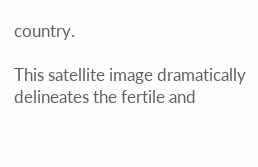country.

This satellite image dramatically delineates the fertile and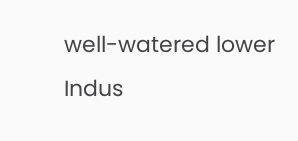well-watered lower Indus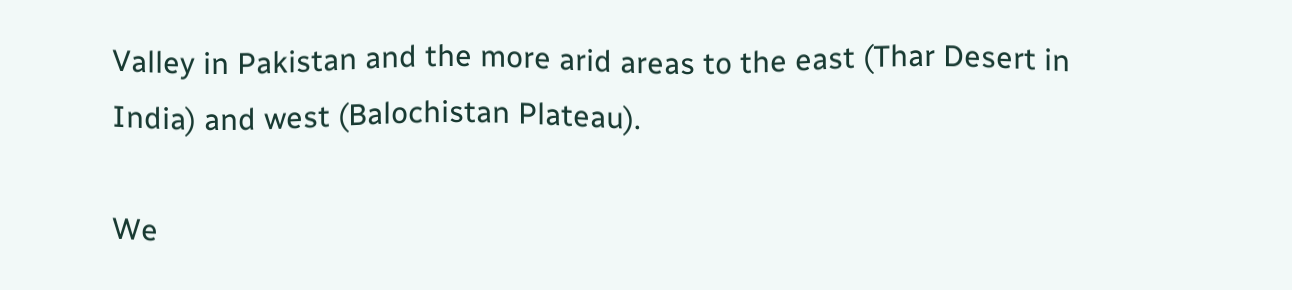Valley in Pakistan and the more arid areas to the east (Thar Desert in India) and west (Balochistan Plateau).

We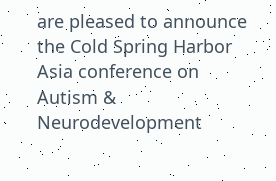are pleased to announce the Cold Spring Harbor Asia conference on Autism & Neurodevelopment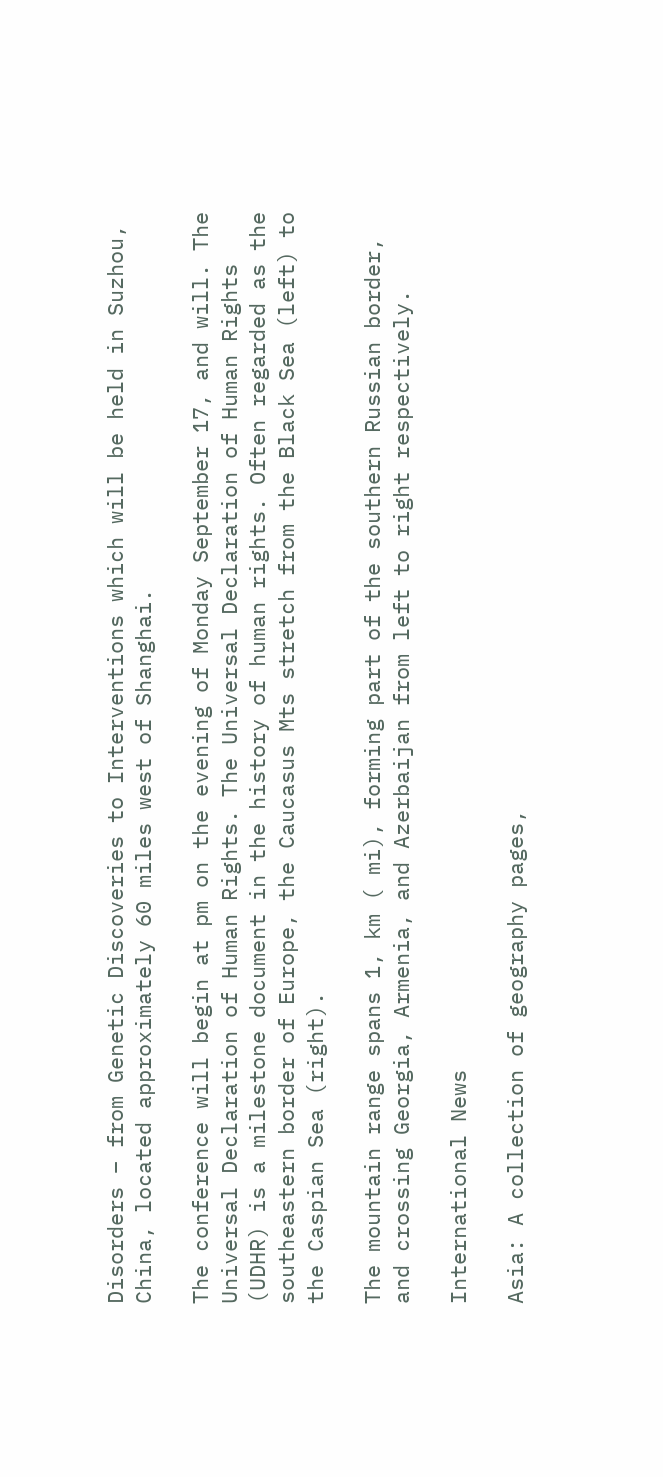Disorders – from Genetic Discoveries to Interventions which will be held in Suzhou, China, located approximately 60 miles west of Shanghai.

The conference will begin at pm on the evening of Monday September 17, and will. The Universal Declaration of Human Rights. The Universal Declaration of Human Rights (UDHR) is a milestone document in the history of human rights. Often regarded as the southeastern border of Europe, the Caucasus Mts stretch from the Black Sea (left) to the Caspian Sea (right).

The mountain range spans 1, km ( mi), forming part of the southern Russian border, and crossing Georgia, Armenia, and Azerbaijan from left to right respectively.

International News

Asia: A collection of geography pages,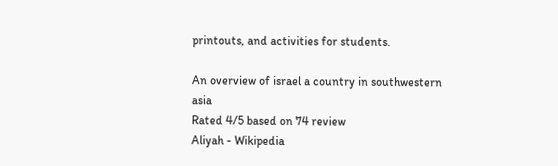printouts, and activities for students.

An overview of israel a country in southwestern asia
Rated 4/5 based on 74 review
Aliyah - Wikipedia